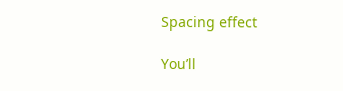Spacing effect

You’ll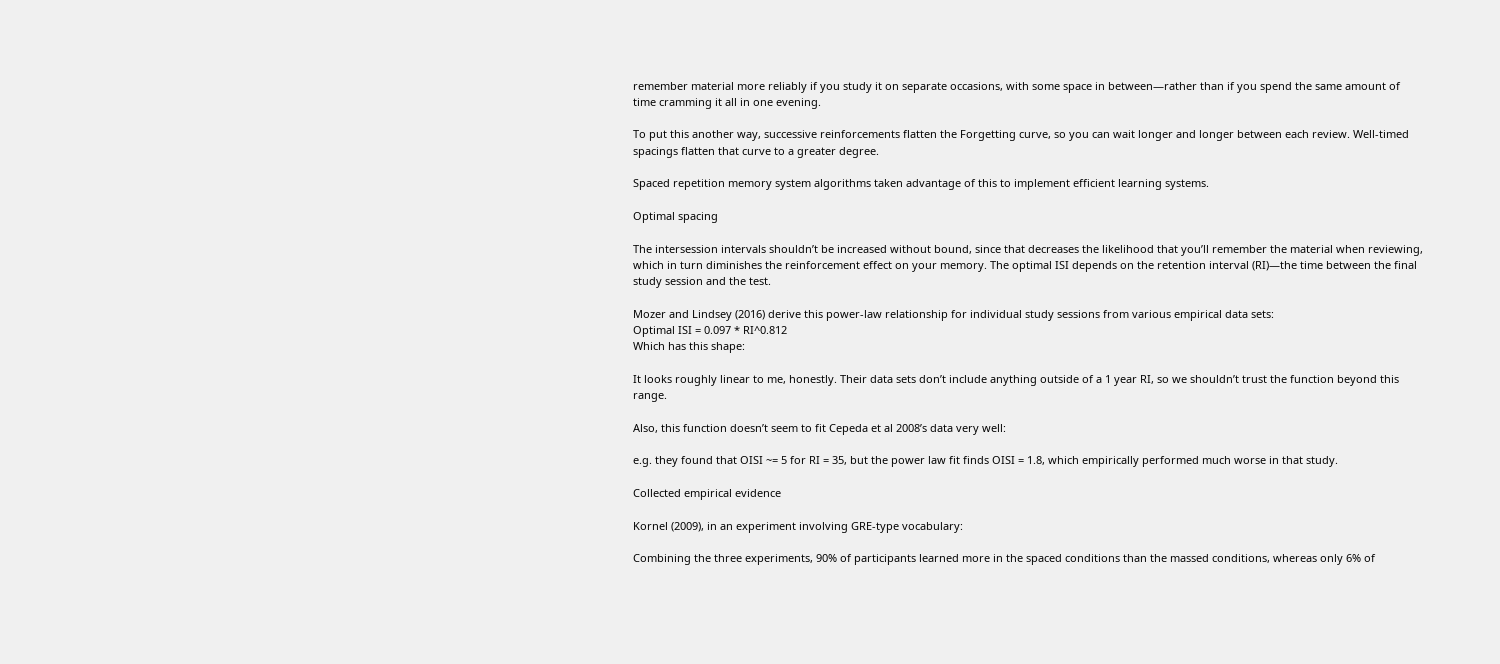remember material more reliably if you study it on separate occasions, with some space in between—rather than if you spend the same amount of time cramming it all in one evening.

To put this another way, successive reinforcements flatten the Forgetting curve, so you can wait longer and longer between each review. Well-timed spacings flatten that curve to a greater degree.

Spaced repetition memory system algorithms taken advantage of this to implement efficient learning systems.

Optimal spacing

The intersession intervals shouldn’t be increased without bound, since that decreases the likelihood that you’ll remember the material when reviewing, which in turn diminishes the reinforcement effect on your memory. The optimal ISI depends on the retention interval (RI)—the time between the final study session and the test.

Mozer and Lindsey (2016) derive this power-law relationship for individual study sessions from various empirical data sets:
Optimal ISI = 0.097 * RI^0.812
Which has this shape:

It looks roughly linear to me, honestly. Their data sets don’t include anything outside of a 1 year RI, so we shouldn’t trust the function beyond this range.

Also, this function doesn’t seem to fit Cepeda et al 2008’s data very well:

e.g. they found that OISI ~= 5 for RI = 35, but the power law fit finds OISI = 1.8, which empirically performed much worse in that study.

Collected empirical evidence

Kornel (2009), in an experiment involving GRE-type vocabulary:

Combining the three experiments, 90% of participants learned more in the spaced conditions than the massed conditions, whereas only 6% of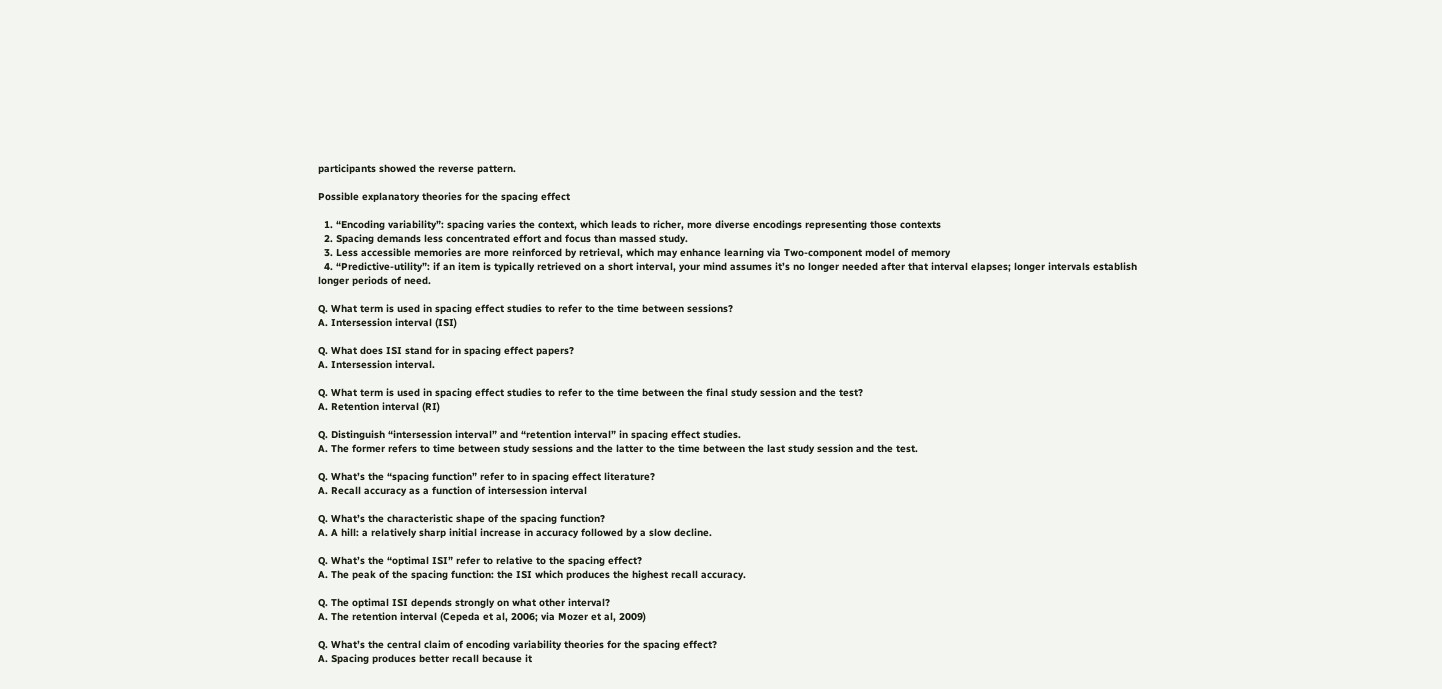participants showed the reverse pattern.

Possible explanatory theories for the spacing effect

  1. “Encoding variability”: spacing varies the context, which leads to richer, more diverse encodings representing those contexts
  2. Spacing demands less concentrated effort and focus than massed study.
  3. Less accessible memories are more reinforced by retrieval, which may enhance learning via Two-component model of memory
  4. “Predictive-utility”: if an item is typically retrieved on a short interval, your mind assumes it’s no longer needed after that interval elapses; longer intervals establish longer periods of need.

Q. What term is used in spacing effect studies to refer to the time between sessions?
A. Intersession interval (ISI)

Q. What does ISI stand for in spacing effect papers?
A. Intersession interval.

Q. What term is used in spacing effect studies to refer to the time between the final study session and the test?
A. Retention interval (RI)

Q. Distinguish “intersession interval” and “retention interval” in spacing effect studies.
A. The former refers to time between study sessions and the latter to the time between the last study session and the test.

Q. What’s the “spacing function” refer to in spacing effect literature?
A. Recall accuracy as a function of intersession interval

Q. What’s the characteristic shape of the spacing function?
A. A hill: a relatively sharp initial increase in accuracy followed by a slow decline.

Q. What’s the “optimal ISI” refer to relative to the spacing effect?
A. The peak of the spacing function: the ISI which produces the highest recall accuracy.

Q. The optimal ISI depends strongly on what other interval?
A. The retention interval (Cepeda et al, 2006; via Mozer et al, 2009)

Q. What’s the central claim of encoding variability theories for the spacing effect?
A. Spacing produces better recall because it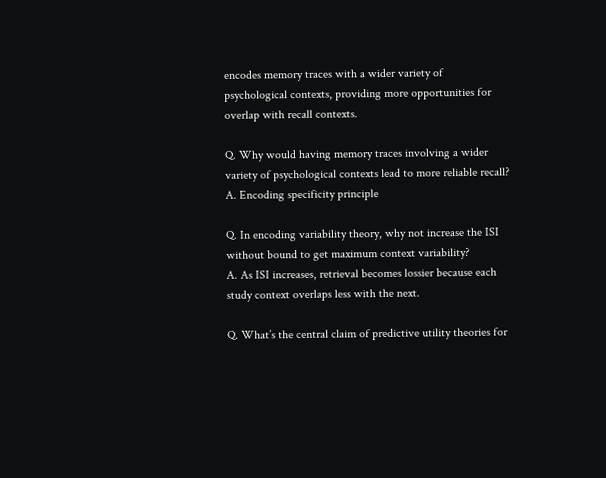encodes memory traces with a wider variety of psychological contexts, providing more opportunities for overlap with recall contexts.

Q. Why would having memory traces involving a wider variety of psychological contexts lead to more reliable recall?
A. Encoding specificity principle

Q. In encoding variability theory, why not increase the ISI without bound to get maximum context variability?
A. As ISI increases, retrieval becomes lossier because each study context overlaps less with the next.

Q. What’s the central claim of predictive utility theories for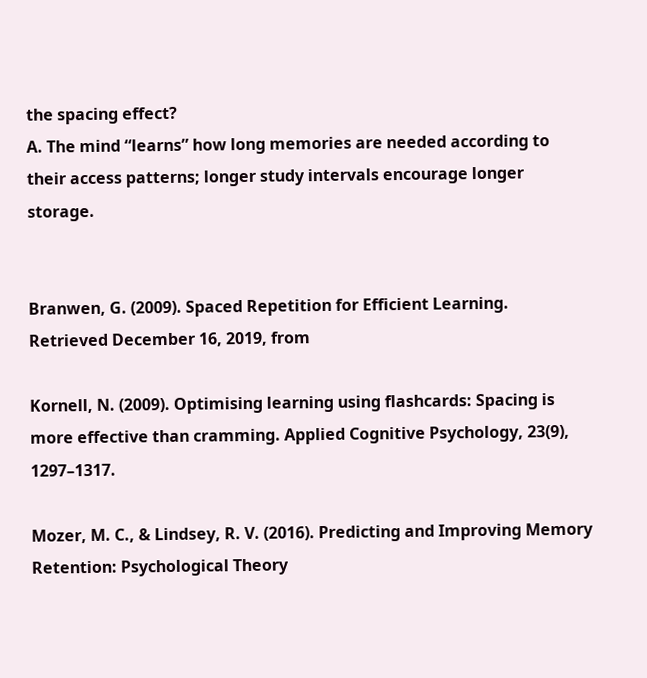the spacing effect?
A. The mind “learns” how long memories are needed according to their access patterns; longer study intervals encourage longer storage.


Branwen, G. (2009). Spaced Repetition for Efficient Learning. Retrieved December 16, 2019, from

Kornell, N. (2009). Optimising learning using flashcards: Spacing is more effective than cramming. Applied Cognitive Psychology, 23(9), 1297–1317.

Mozer, M. C., & Lindsey, R. V. (2016). Predicting and Improving Memory Retention: Psychological Theory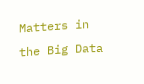Matters in the Big Data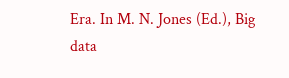Era. In M. N. Jones (Ed.), Big data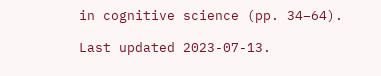in cognitive science (pp. 34–64).

Last updated 2023-07-13.